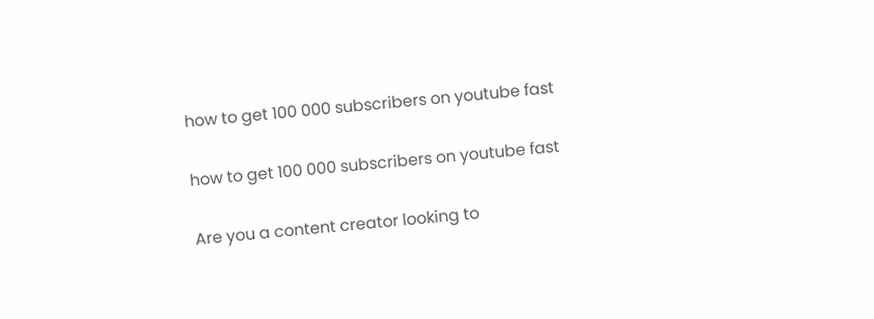how to get 100 000 subscribers on youtube fast

how to get 100 000 subscribers on youtube fast

Are you a content creator looking to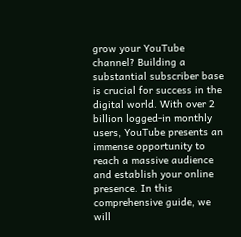grow your YouTube channel? Building a substantial subscriber base is crucial for success in the digital world. With over 2 billion logged-in monthly users, YouTube presents an immense opportunity to reach a massive audience and establish your online presence. In this comprehensive guide, we will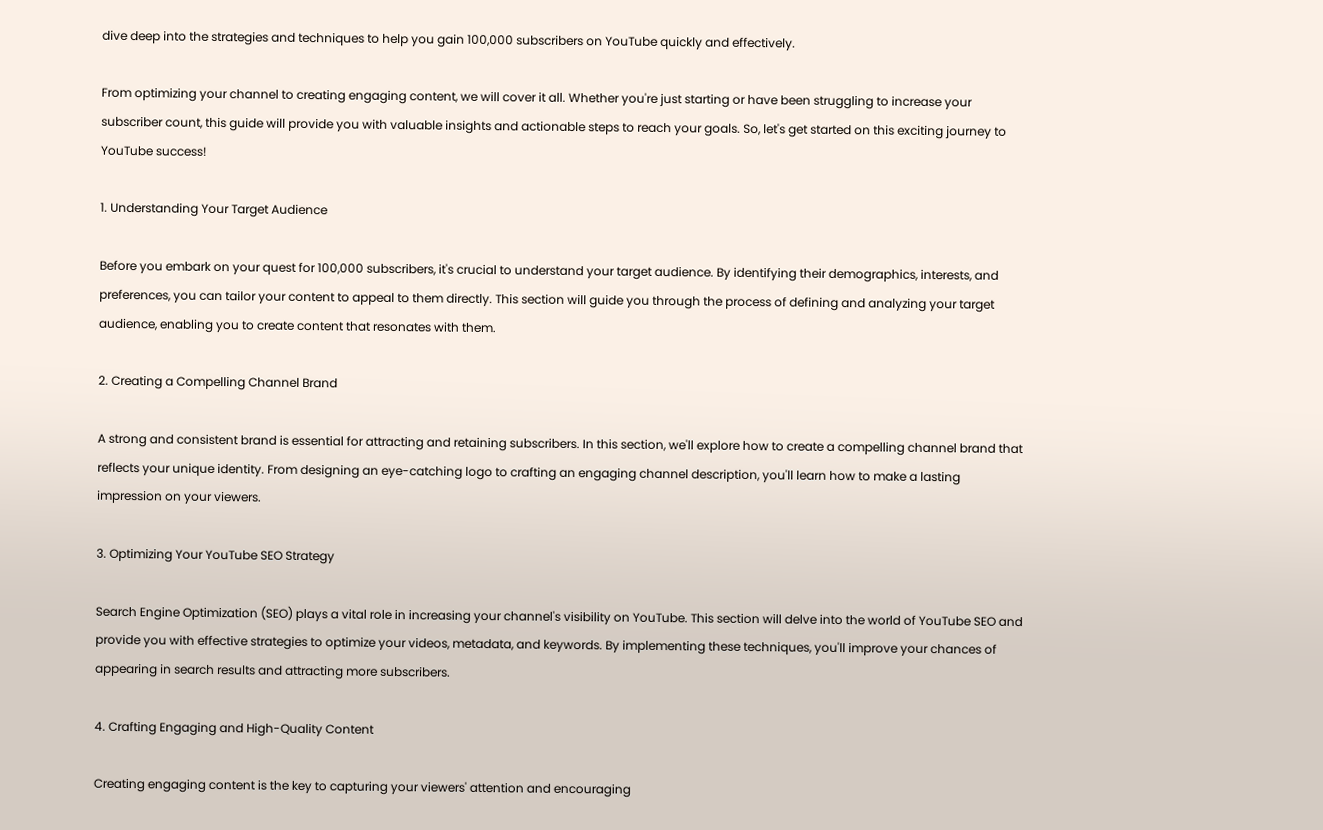dive deep into the strategies and techniques to help you gain 100,000 subscribers on YouTube quickly and effectively.

From optimizing your channel to creating engaging content, we will cover it all. Whether you're just starting or have been struggling to increase your subscriber count, this guide will provide you with valuable insights and actionable steps to reach your goals. So, let's get started on this exciting journey to YouTube success!

1. Understanding Your Target Audience

Before you embark on your quest for 100,000 subscribers, it's crucial to understand your target audience. By identifying their demographics, interests, and preferences, you can tailor your content to appeal to them directly. This section will guide you through the process of defining and analyzing your target audience, enabling you to create content that resonates with them.

2. Creating a Compelling Channel Brand

A strong and consistent brand is essential for attracting and retaining subscribers. In this section, we'll explore how to create a compelling channel brand that reflects your unique identity. From designing an eye-catching logo to crafting an engaging channel description, you'll learn how to make a lasting impression on your viewers.

3. Optimizing Your YouTube SEO Strategy

Search Engine Optimization (SEO) plays a vital role in increasing your channel's visibility on YouTube. This section will delve into the world of YouTube SEO and provide you with effective strategies to optimize your videos, metadata, and keywords. By implementing these techniques, you'll improve your chances of appearing in search results and attracting more subscribers.

4. Crafting Engaging and High-Quality Content

Creating engaging content is the key to capturing your viewers' attention and encouraging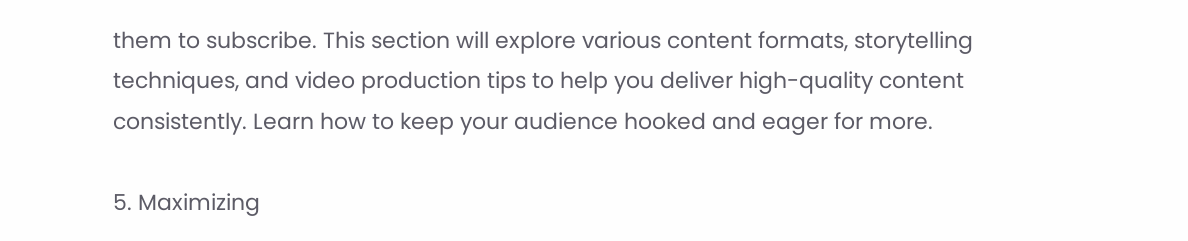them to subscribe. This section will explore various content formats, storytelling techniques, and video production tips to help you deliver high-quality content consistently. Learn how to keep your audience hooked and eager for more.

5. Maximizing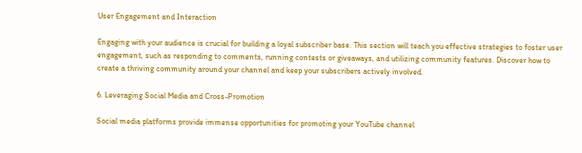User Engagement and Interaction

Engaging with your audience is crucial for building a loyal subscriber base. This section will teach you effective strategies to foster user engagement, such as responding to comments, running contests or giveaways, and utilizing community features. Discover how to create a thriving community around your channel and keep your subscribers actively involved.

6. Leveraging Social Media and Cross-Promotion

Social media platforms provide immense opportunities for promoting your YouTube channel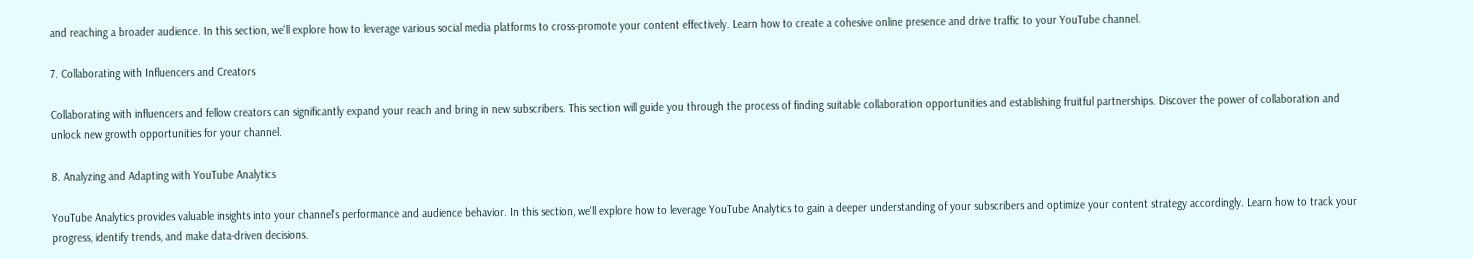and reaching a broader audience. In this section, we'll explore how to leverage various social media platforms to cross-promote your content effectively. Learn how to create a cohesive online presence and drive traffic to your YouTube channel.

7. Collaborating with Influencers and Creators

Collaborating with influencers and fellow creators can significantly expand your reach and bring in new subscribers. This section will guide you through the process of finding suitable collaboration opportunities and establishing fruitful partnerships. Discover the power of collaboration and unlock new growth opportunities for your channel.

8. Analyzing and Adapting with YouTube Analytics

YouTube Analytics provides valuable insights into your channel's performance and audience behavior. In this section, we'll explore how to leverage YouTube Analytics to gain a deeper understanding of your subscribers and optimize your content strategy accordingly. Learn how to track your progress, identify trends, and make data-driven decisions.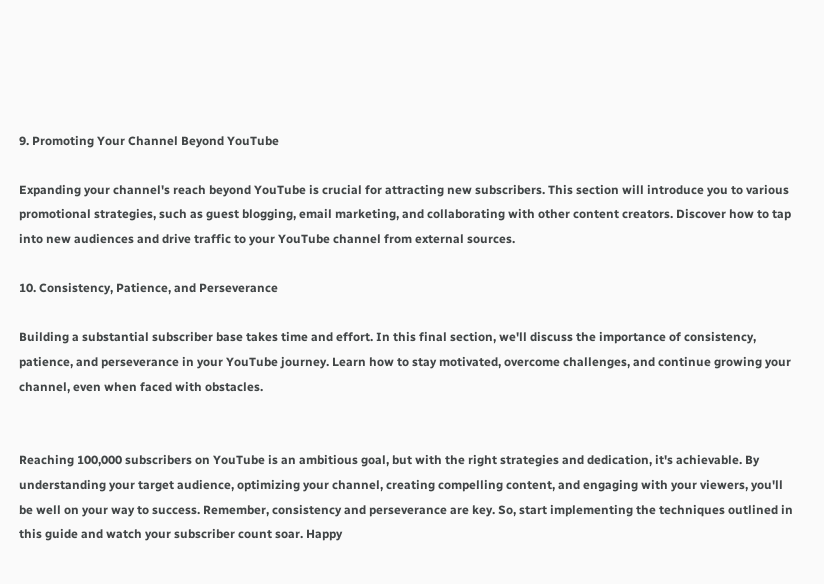9. Promoting Your Channel Beyond YouTube

Expanding your channel's reach beyond YouTube is crucial for attracting new subscribers. This section will introduce you to various promotional strategies, such as guest blogging, email marketing, and collaborating with other content creators. Discover how to tap into new audiences and drive traffic to your YouTube channel from external sources.

10. Consistency, Patience, and Perseverance

Building a substantial subscriber base takes time and effort. In this final section, we'll discuss the importance of consistency, patience, and perseverance in your YouTube journey. Learn how to stay motivated, overcome challenges, and continue growing your channel, even when faced with obstacles.


Reaching 100,000 subscribers on YouTube is an ambitious goal, but with the right strategies and dedication, it's achievable. By understanding your target audience, optimizing your channel, creating compelling content, and engaging with your viewers, you'll be well on your way to success. Remember, consistency and perseverance are key. So, start implementing the techniques outlined in this guide and watch your subscriber count soar. Happy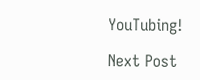YouTubing!

Next Post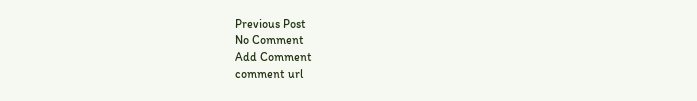Previous Post
No Comment
Add Comment
comment url